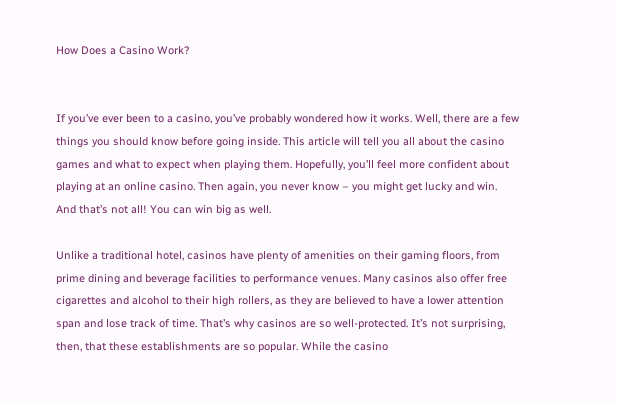How Does a Casino Work?


If you’ve ever been to a casino, you’ve probably wondered how it works. Well, there are a few things you should know before going inside. This article will tell you all about the casino games and what to expect when playing them. Hopefully, you’ll feel more confident about playing at an online casino. Then again, you never know – you might get lucky and win. And that’s not all! You can win big as well.

Unlike a traditional hotel, casinos have plenty of amenities on their gaming floors, from prime dining and beverage facilities to performance venues. Many casinos also offer free cigarettes and alcohol to their high rollers, as they are believed to have a lower attention span and lose track of time. That’s why casinos are so well-protected. It’s not surprising, then, that these establishments are so popular. While the casino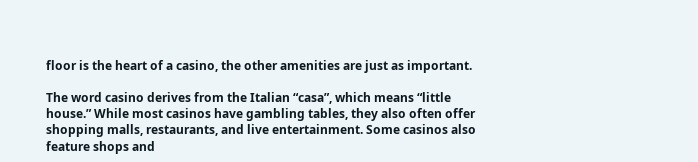floor is the heart of a casino, the other amenities are just as important.

The word casino derives from the Italian “casa”, which means “little house.” While most casinos have gambling tables, they also often offer shopping malls, restaurants, and live entertainment. Some casinos also feature shops and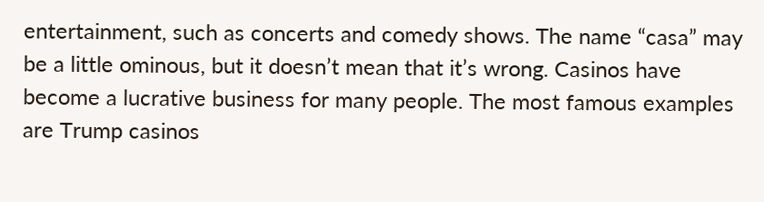entertainment, such as concerts and comedy shows. The name “casa” may be a little ominous, but it doesn’t mean that it’s wrong. Casinos have become a lucrative business for many people. The most famous examples are Trump casinos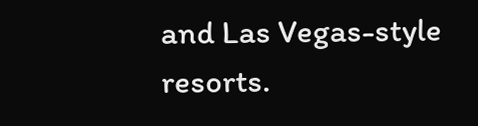and Las Vegas-style resorts.